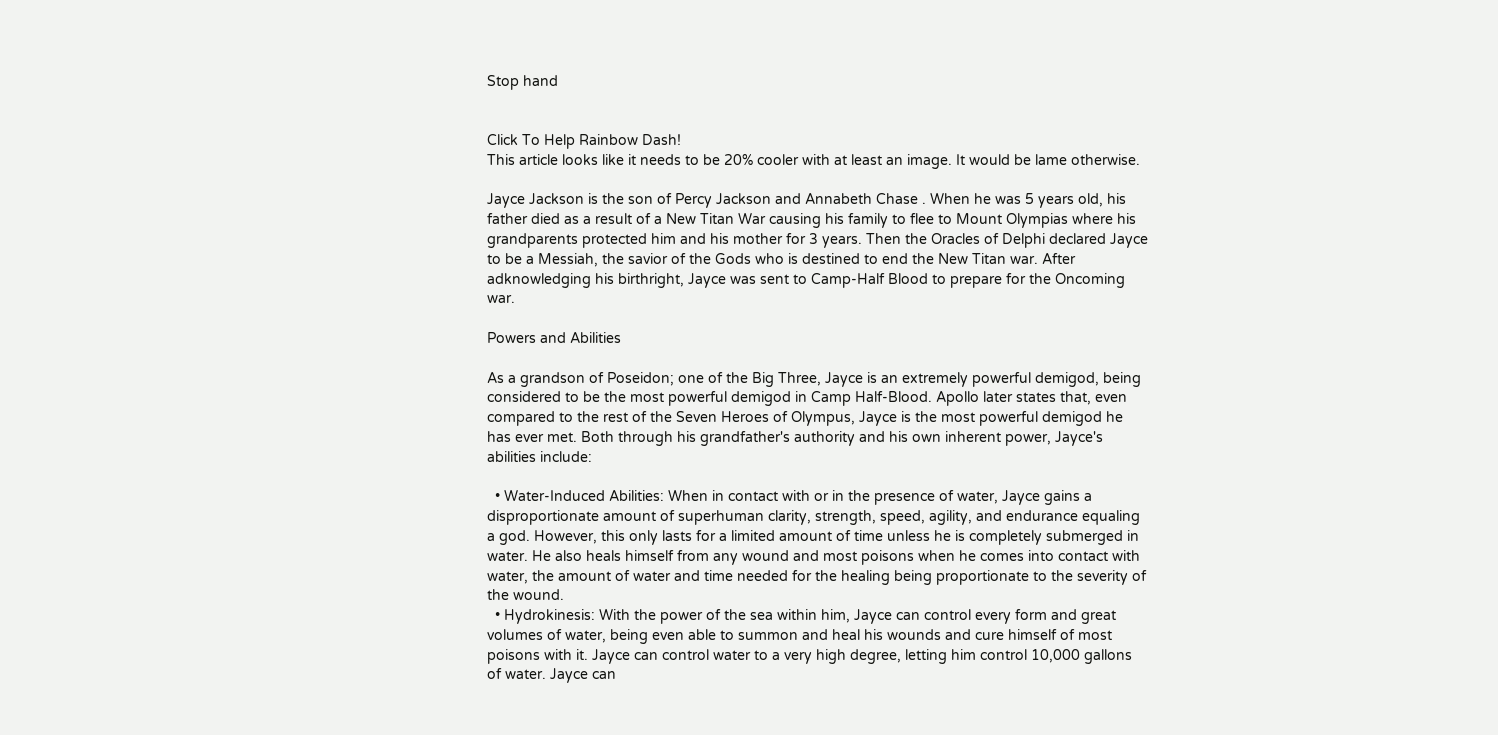Stop hand


Click To Help Rainbow Dash!
This article looks like it needs to be 20% cooler with at least an image. It would be lame otherwise.

Jayce Jackson is the son of Percy Jackson and Annabeth Chase . When he was 5 years old, his father died as a result of a New Titan War causing his family to flee to Mount Olympias where his grandparents protected him and his mother for 3 years. Then the Oracles of Delphi declared Jayce to be a Messiah, the savior of the Gods who is destined to end the New Titan war. After adknowledging his birthright, Jayce was sent to Camp-Half Blood to prepare for the Oncoming war.

Powers and Abilities

As a grandson of Poseidon; one of the Big Three, Jayce is an extremely powerful demigod, being considered to be the most powerful demigod in Camp Half-Blood. Apollo later states that, even compared to the rest of the Seven Heroes of Olympus, Jayce is the most powerful demigod he has ever met. Both through his grandfather's authority and his own inherent power, Jayce's abilities include:

  • Water-Induced Abilities: When in contact with or in the presence of water, Jayce gains a disproportionate amount of superhuman clarity, strength, speed, agility, and endurance equaling a god. However, this only lasts for a limited amount of time unless he is completely submerged in water. He also heals himself from any wound and most poisons when he comes into contact with water, the amount of water and time needed for the healing being proportionate to the severity of the wound.
  • Hydrokinesis: With the power of the sea within him, Jayce can control every form and great volumes of water, being even able to summon and heal his wounds and cure himself of most poisons with it. Jayce can control water to a very high degree, letting him control 10,000 gallons of water. Jayce can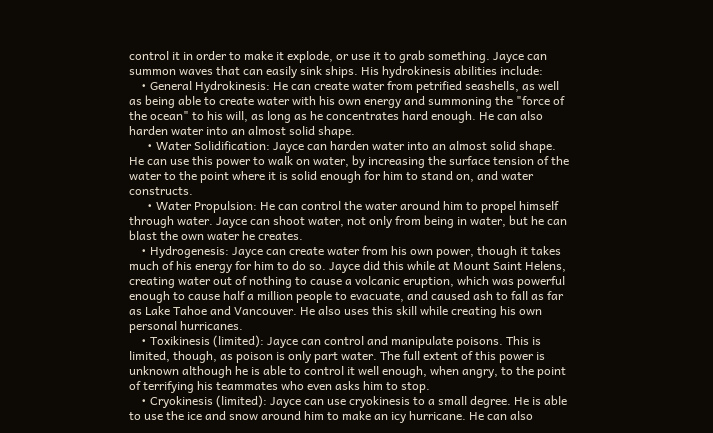control it in order to make it explode, or use it to grab something. Jayce can summon waves that can easily sink ships. His hydrokinesis abilities include:
    • General Hydrokinesis: He can create water from petrified seashells, as well as being able to create water with his own energy and summoning the "force of the ocean" to his will, as long as he concentrates hard enough. He can also harden water into an almost solid shape.
      • Water Solidification: Jayce can harden water into an almost solid shape. He can use this power to walk on water, by increasing the surface tension of the water to the point where it is solid enough for him to stand on, and water constructs.
      • Water Propulsion: He can control the water around him to propel himself through water. Jayce can shoot water, not only from being in water, but he can blast the own water he creates.
    • Hydrogenesis: Jayce can create water from his own power, though it takes much of his energy for him to do so. Jayce did this while at Mount Saint Helens, creating water out of nothing to cause a volcanic eruption, which was powerful enough to cause half a million people to evacuate, and caused ash to fall as far as Lake Tahoe and Vancouver. He also uses this skill while creating his own personal hurricanes.
    • Toxikinesis (limited): Jayce can control and manipulate poisons. This is limited, though, as poison is only part water. The full extent of this power is unknown although he is able to control it well enough, when angry, to the point of terrifying his teammates who even asks him to stop.
    • Cryokinesis (limited): Jayce can use cryokinesis to a small degree. He is able to use the ice and snow around him to make an icy hurricane. He can also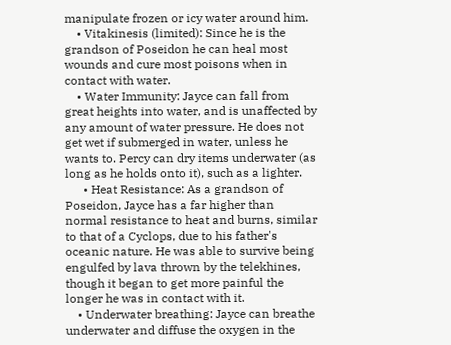manipulate frozen or icy water around him.
    • Vitakinesis (limited): Since he is the grandson of Poseidon he can heal most wounds and cure most poisons when in contact with water.
    • Water Immunity: Jayce can fall from great heights into water, and is unaffected by any amount of water pressure. He does not get wet if submerged in water, unless he wants to. Percy can dry items underwater (as long as he holds onto it), such as a lighter.
      • Heat Resistance: As a grandson of Poseidon, Jayce has a far higher than normal resistance to heat and burns, similar to that of a Cyclops, due to his father's oceanic nature. He was able to survive being engulfed by lava thrown by the telekhines, though it began to get more painful the longer he was in contact with it.
    • Underwater breathing: Jayce can breathe underwater and diffuse the oxygen in the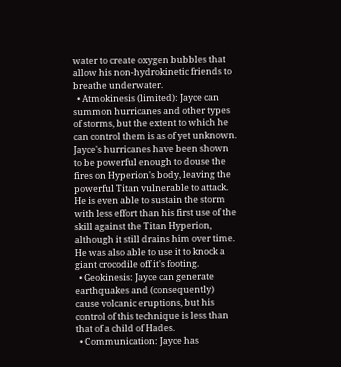water to create oxygen bubbles that allow his non-hydrokinetic friends to breathe underwater.
  • Atmokinesis (limited): Jayce can summon hurricanes and other types of storms, but the extent to which he can control them is as of yet unknown. Jayce's hurricanes have been shown to be powerful enough to douse the fires on Hyperion's body, leaving the powerful Titan vulnerable to attack. He is even able to sustain the storm with less effort than his first use of the skill against the Titan Hyperion, although it still drains him over time. He was also able to use it to knock a giant crocodile off it's footing.
  • Geokinesis: Jayce can generate earthquakes and (consequently) cause volcanic eruptions, but his control of this technique is less than that of a child of Hades.
  • Communication: Jayce has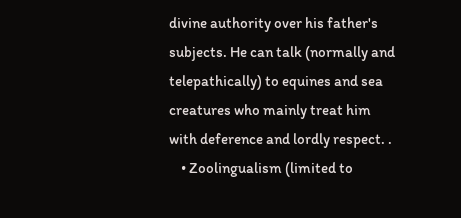divine authority over his father's subjects. He can talk (normally and telepathically) to equines and sea creatures who mainly treat him with deference and lordly respect. .
    • Zoolingualism (limited to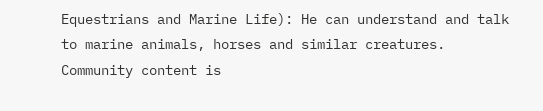Equestrians and Marine Life): He can understand and talk to marine animals, horses and similar creatures.
Community content is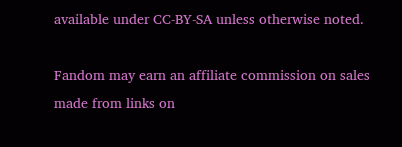available under CC-BY-SA unless otherwise noted.

Fandom may earn an affiliate commission on sales made from links on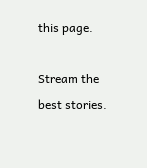this page.

Stream the best stories.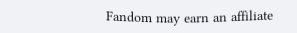Fandom may earn an affiliate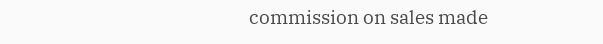commission on sales made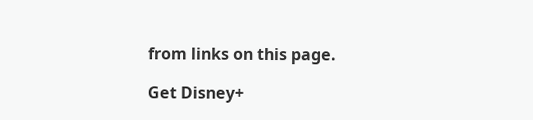from links on this page.

Get Disney+